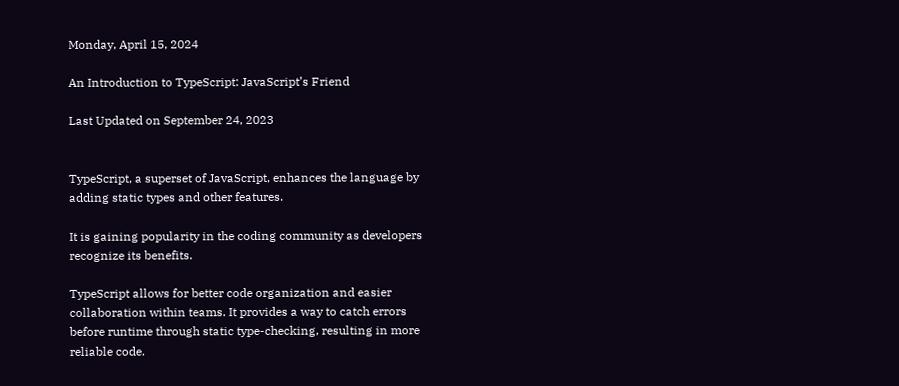Monday, April 15, 2024

An Introduction to TypeScript: JavaScript’s Friend

Last Updated on September 24, 2023


TypeScript, a superset of JavaScript, enhances the language by adding static types and other features.

It is gaining popularity in the coding community as developers recognize its benefits.

TypeScript allows for better code organization and easier collaboration within teams. It provides a way to catch errors before runtime through static type-checking, resulting in more reliable code.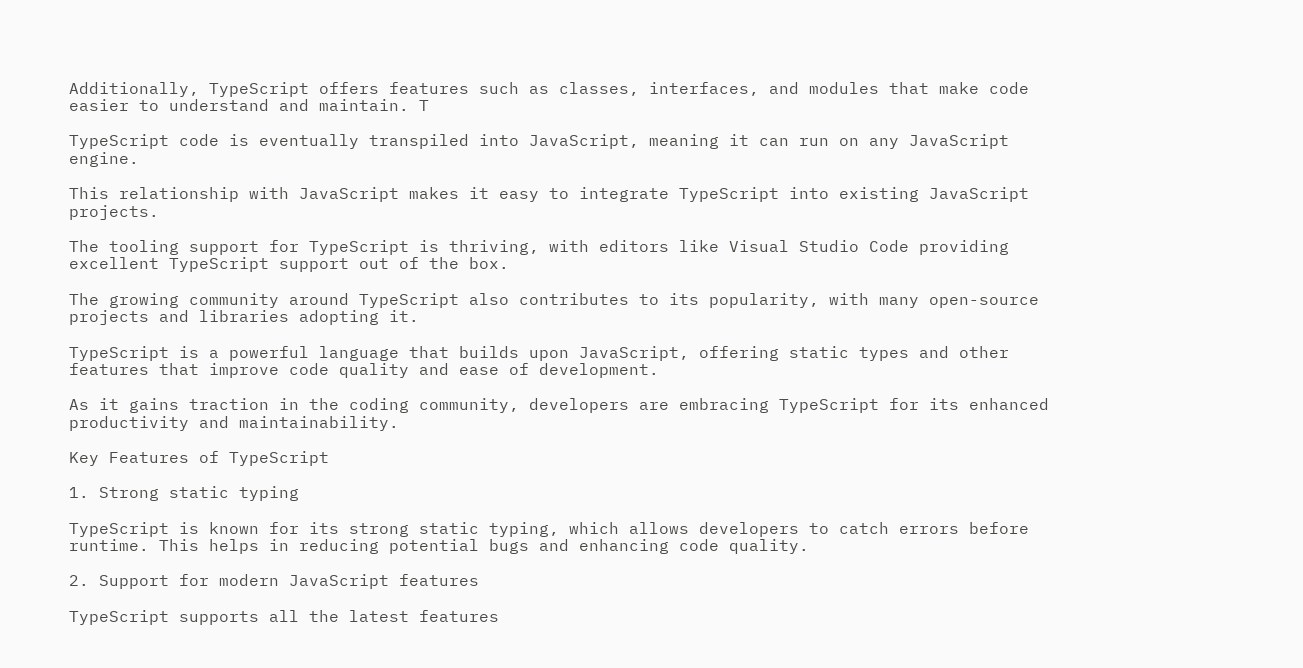Additionally, TypeScript offers features such as classes, interfaces, and modules that make code easier to understand and maintain. T

TypeScript code is eventually transpiled into JavaScript, meaning it can run on any JavaScript engine.

This relationship with JavaScript makes it easy to integrate TypeScript into existing JavaScript projects.

The tooling support for TypeScript is thriving, with editors like Visual Studio Code providing excellent TypeScript support out of the box.

The growing community around TypeScript also contributes to its popularity, with many open-source projects and libraries adopting it.

TypeScript is a powerful language that builds upon JavaScript, offering static types and other features that improve code quality and ease of development.

As it gains traction in the coding community, developers are embracing TypeScript for its enhanced productivity and maintainability.

Key Features of TypeScript

1. Strong static typing

TypeScript is known for its strong static typing, which allows developers to catch errors before runtime. This helps in reducing potential bugs and enhancing code quality.

2. Support for modern JavaScript features

TypeScript supports all the latest features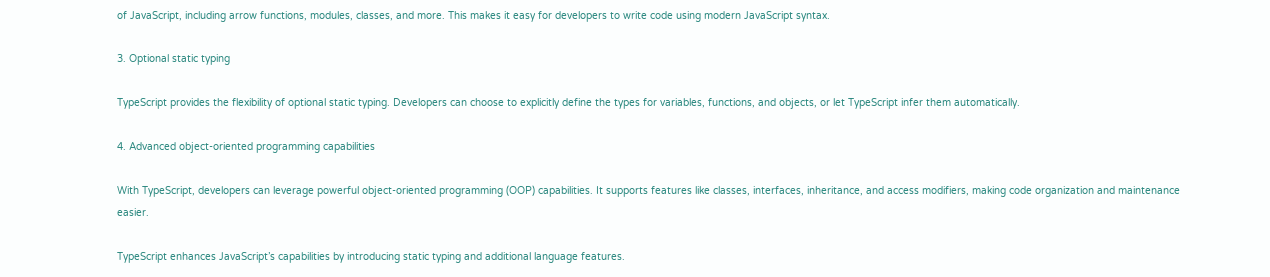of JavaScript, including arrow functions, modules, classes, and more. This makes it easy for developers to write code using modern JavaScript syntax.

3. Optional static typing

TypeScript provides the flexibility of optional static typing. Developers can choose to explicitly define the types for variables, functions, and objects, or let TypeScript infer them automatically.

4. Advanced object-oriented programming capabilities

With TypeScript, developers can leverage powerful object-oriented programming (OOP) capabilities. It supports features like classes, interfaces, inheritance, and access modifiers, making code organization and maintenance easier.

TypeScript enhances JavaScript’s capabilities by introducing static typing and additional language features.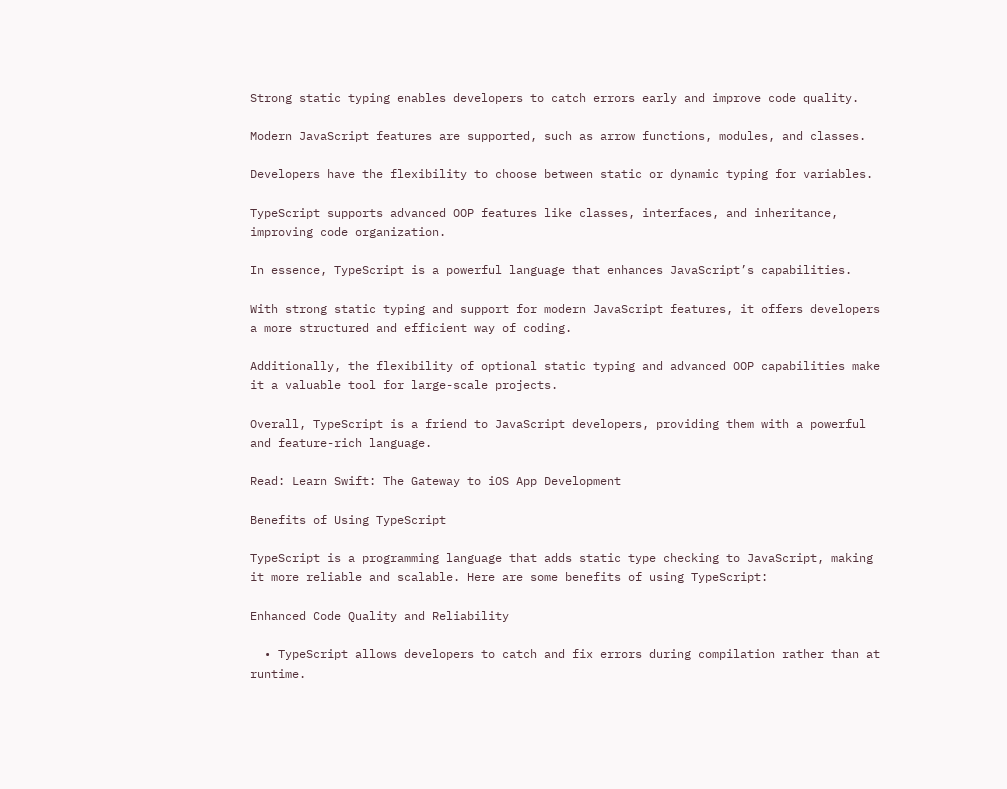Strong static typing enables developers to catch errors early and improve code quality.

Modern JavaScript features are supported, such as arrow functions, modules, and classes.

Developers have the flexibility to choose between static or dynamic typing for variables.

TypeScript supports advanced OOP features like classes, interfaces, and inheritance, improving code organization.

In essence, TypeScript is a powerful language that enhances JavaScript’s capabilities.

With strong static typing and support for modern JavaScript features, it offers developers a more structured and efficient way of coding.

Additionally, the flexibility of optional static typing and advanced OOP capabilities make it a valuable tool for large-scale projects.

Overall, TypeScript is a friend to JavaScript developers, providing them with a powerful and feature-rich language.

Read: Learn Swift: The Gateway to iOS App Development

Benefits of Using TypeScript

TypeScript is a programming language that adds static type checking to JavaScript, making it more reliable and scalable. Here are some benefits of using TypeScript:

Enhanced Code Quality and Reliability

  • TypeScript allows developers to catch and fix errors during compilation rather than at runtime.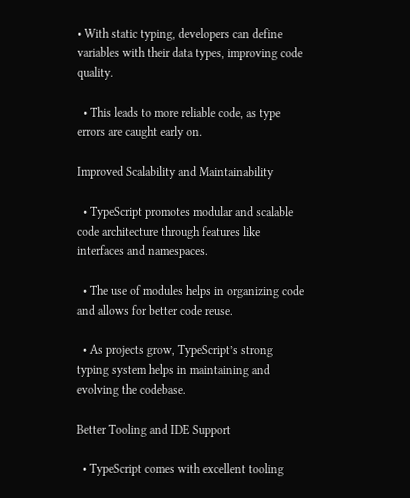• With static typing, developers can define variables with their data types, improving code quality.

  • This leads to more reliable code, as type errors are caught early on.

Improved Scalability and Maintainability

  • TypeScript promotes modular and scalable code architecture through features like interfaces and namespaces.

  • The use of modules helps in organizing code and allows for better code reuse.

  • As projects grow, TypeScript’s strong typing system helps in maintaining and evolving the codebase.

Better Tooling and IDE Support

  • TypeScript comes with excellent tooling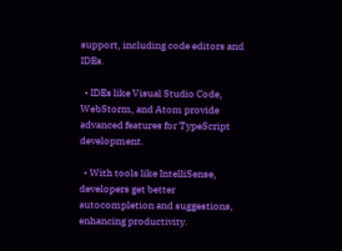support, including code editors and IDEs.

  • IDEs like Visual Studio Code, WebStorm, and Atom provide advanced features for TypeScript development.

  • With tools like IntelliSense, developers get better autocompletion and suggestions, enhancing productivity.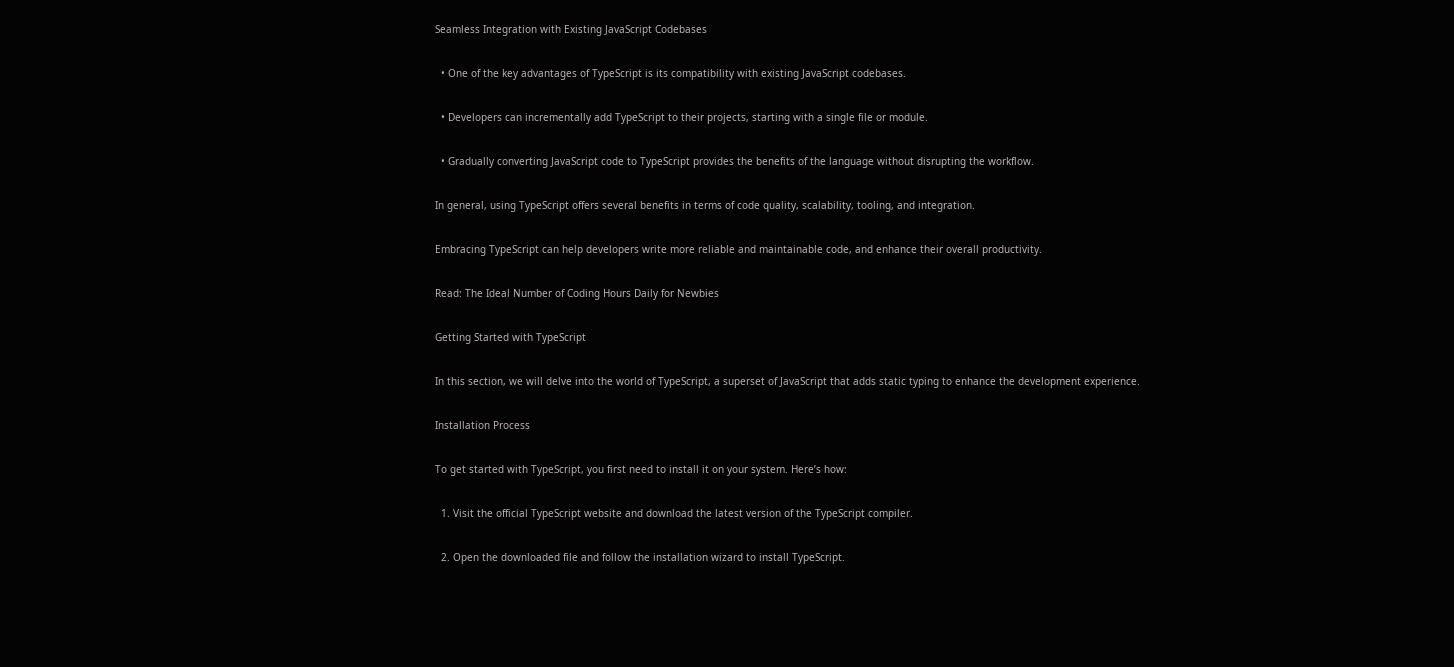Seamless Integration with Existing JavaScript Codebases

  • One of the key advantages of TypeScript is its compatibility with existing JavaScript codebases.

  • Developers can incrementally add TypeScript to their projects, starting with a single file or module.

  • Gradually converting JavaScript code to TypeScript provides the benefits of the language without disrupting the workflow.

In general, using TypeScript offers several benefits in terms of code quality, scalability, tooling, and integration.

Embracing TypeScript can help developers write more reliable and maintainable code, and enhance their overall productivity.

Read: The Ideal Number of Coding Hours Daily for Newbies

Getting Started with TypeScript

In this section, we will delve into the world of TypeScript, a superset of JavaScript that adds static typing to enhance the development experience.

Installation Process

To get started with TypeScript, you first need to install it on your system. Here’s how:

  1. Visit the official TypeScript website and download the latest version of the TypeScript compiler.

  2. Open the downloaded file and follow the installation wizard to install TypeScript.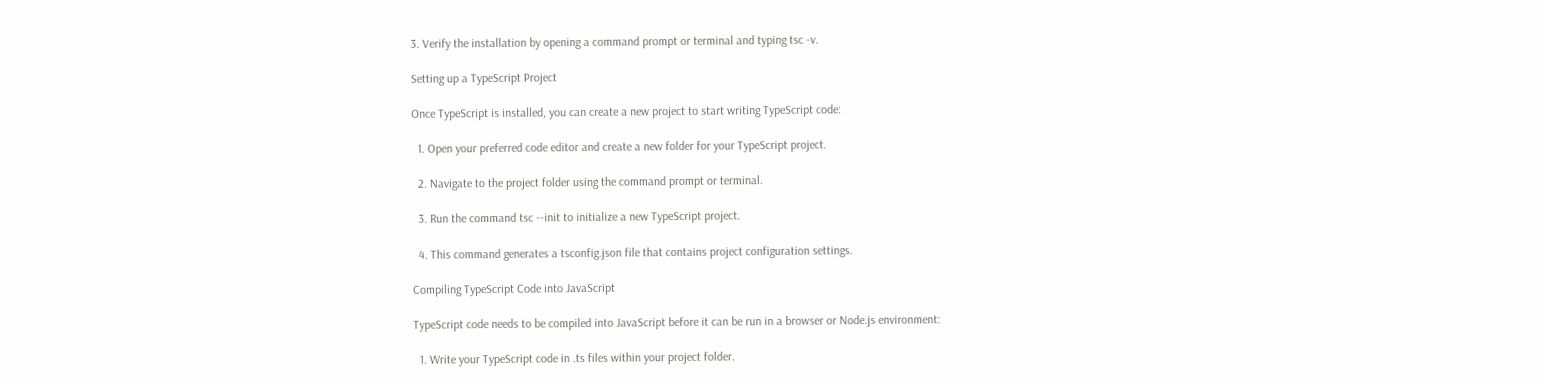3. Verify the installation by opening a command prompt or terminal and typing tsc -v.

Setting up a TypeScript Project

Once TypeScript is installed, you can create a new project to start writing TypeScript code:

  1. Open your preferred code editor and create a new folder for your TypeScript project.

  2. Navigate to the project folder using the command prompt or terminal.

  3. Run the command tsc --init to initialize a new TypeScript project.

  4. This command generates a tsconfig.json file that contains project configuration settings.

Compiling TypeScript Code into JavaScript

TypeScript code needs to be compiled into JavaScript before it can be run in a browser or Node.js environment:

  1. Write your TypeScript code in .ts files within your project folder.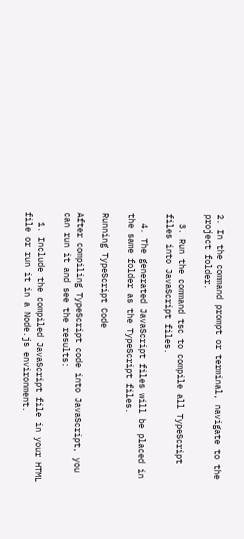2. In the command prompt or terminal, navigate to the project folder.

  3. Run the command tsc to compile all TypeScript files into JavaScript files.

  4. The generated JavaScript files will be placed in the same folder as the TypeScript files.

Running TypeScript Code

After compiling TypeScript code into JavaScript, you can run it and see the results:

  1. Include the compiled JavaScript file in your HTML file or run it in a Node.js environment.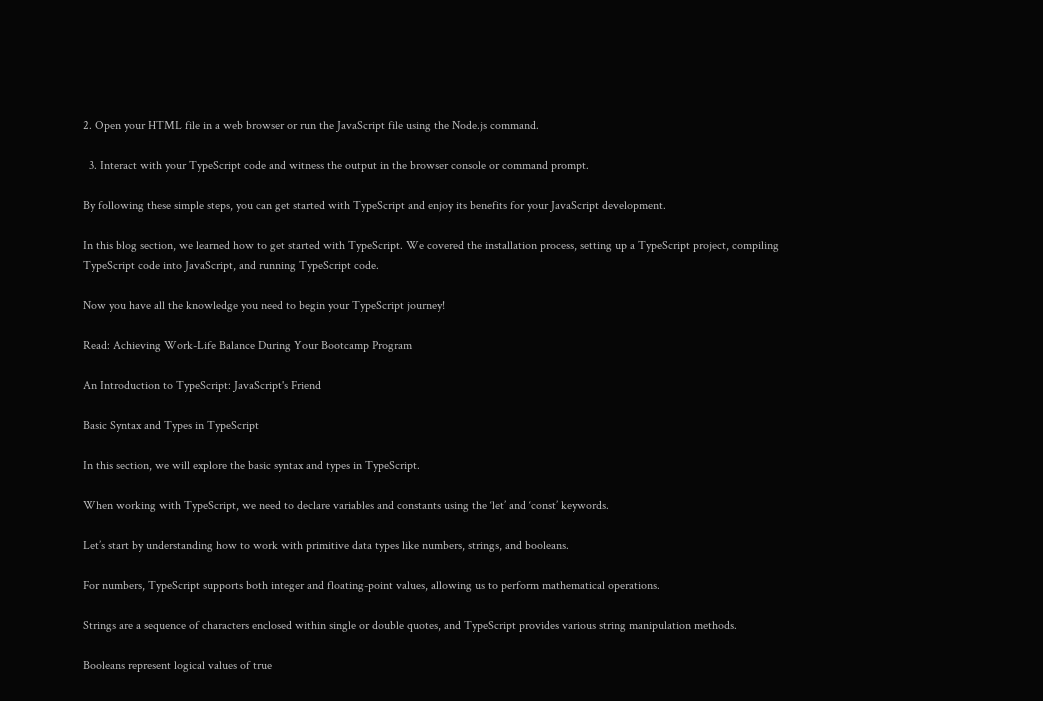2. Open your HTML file in a web browser or run the JavaScript file using the Node.js command.

  3. Interact with your TypeScript code and witness the output in the browser console or command prompt.

By following these simple steps, you can get started with TypeScript and enjoy its benefits for your JavaScript development.

In this blog section, we learned how to get started with TypeScript. We covered the installation process, setting up a TypeScript project, compiling TypeScript code into JavaScript, and running TypeScript code.

Now you have all the knowledge you need to begin your TypeScript journey!

Read: Achieving Work-Life Balance During Your Bootcamp Program

An Introduction to TypeScript: JavaScript's Friend

Basic Syntax and Types in TypeScript

In this section, we will explore the basic syntax and types in TypeScript.

When working with TypeScript, we need to declare variables and constants using the ‘let’ and ‘const’ keywords.

Let’s start by understanding how to work with primitive data types like numbers, strings, and booleans.

For numbers, TypeScript supports both integer and floating-point values, allowing us to perform mathematical operations.

Strings are a sequence of characters enclosed within single or double quotes, and TypeScript provides various string manipulation methods.

Booleans represent logical values of true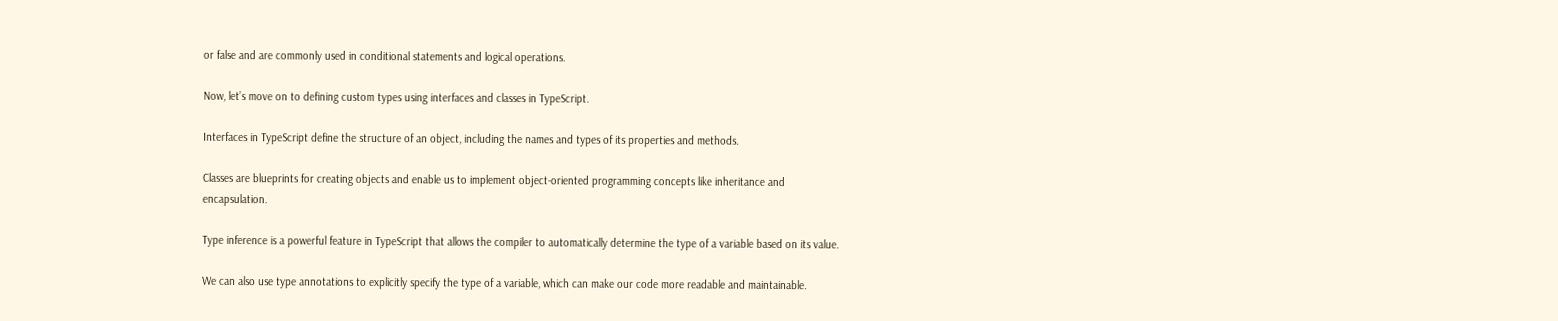or false and are commonly used in conditional statements and logical operations.

Now, let’s move on to defining custom types using interfaces and classes in TypeScript.

Interfaces in TypeScript define the structure of an object, including the names and types of its properties and methods.

Classes are blueprints for creating objects and enable us to implement object-oriented programming concepts like inheritance and encapsulation.

Type inference is a powerful feature in TypeScript that allows the compiler to automatically determine the type of a variable based on its value.

We can also use type annotations to explicitly specify the type of a variable, which can make our code more readable and maintainable.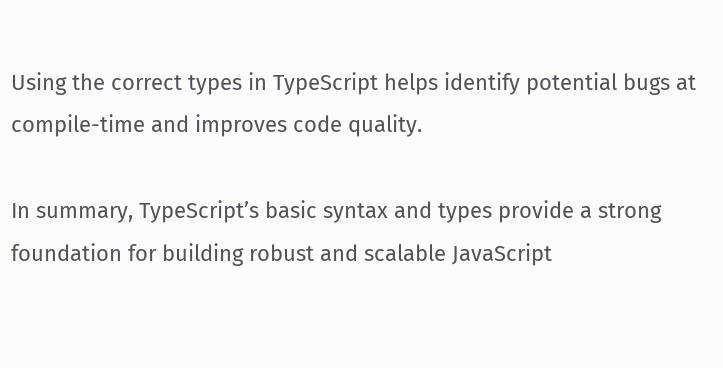Using the correct types in TypeScript helps identify potential bugs at compile-time and improves code quality.

In summary, TypeScript’s basic syntax and types provide a strong foundation for building robust and scalable JavaScript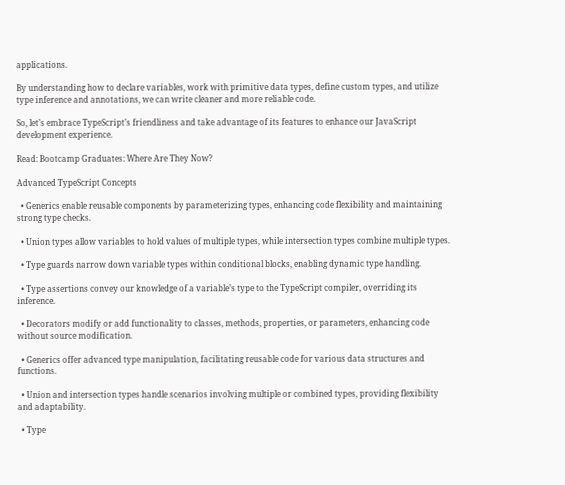applications.

By understanding how to declare variables, work with primitive data types, define custom types, and utilize type inference and annotations, we can write cleaner and more reliable code.

So, let’s embrace TypeScript’s friendliness and take advantage of its features to enhance our JavaScript development experience.

Read: Bootcamp Graduates: Where Are They Now?

Advanced TypeScript Concepts

  • Generics enable reusable components by parameterizing types, enhancing code flexibility and maintaining strong type checks.

  • Union types allow variables to hold values of multiple types, while intersection types combine multiple types.

  • Type guards narrow down variable types within conditional blocks, enabling dynamic type handling.

  • Type assertions convey our knowledge of a variable’s type to the TypeScript compiler, overriding its inference.

  • Decorators modify or add functionality to classes, methods, properties, or parameters, enhancing code without source modification.

  • Generics offer advanced type manipulation, facilitating reusable code for various data structures and functions.

  • Union and intersection types handle scenarios involving multiple or combined types, providing flexibility and adaptability.

  • Type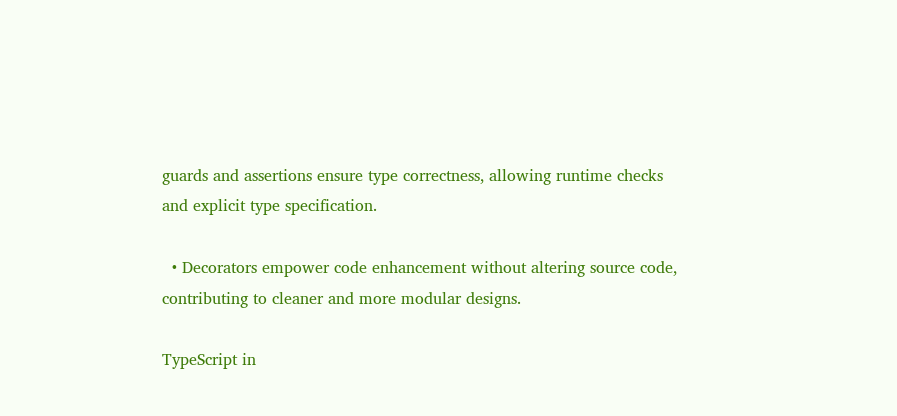guards and assertions ensure type correctness, allowing runtime checks and explicit type specification.

  • Decorators empower code enhancement without altering source code, contributing to cleaner and more modular designs.

TypeScript in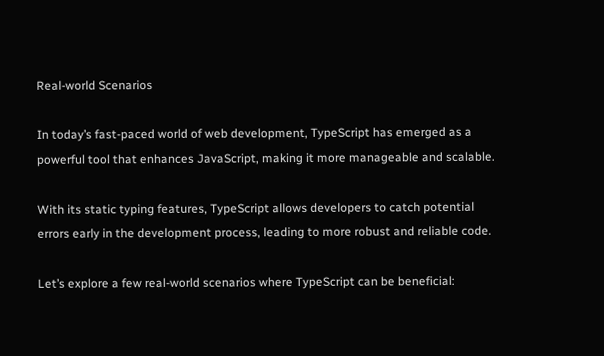Real-world Scenarios

In today’s fast-paced world of web development, TypeScript has emerged as a powerful tool that enhances JavaScript, making it more manageable and scalable.

With its static typing features, TypeScript allows developers to catch potential errors early in the development process, leading to more robust and reliable code.

Let’s explore a few real-world scenarios where TypeScript can be beneficial: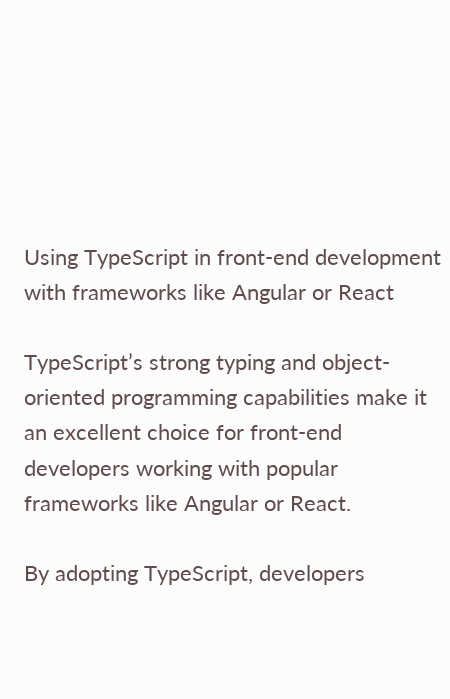Using TypeScript in front-end development with frameworks like Angular or React

TypeScript’s strong typing and object-oriented programming capabilities make it an excellent choice for front-end developers working with popular frameworks like Angular or React.

By adopting TypeScript, developers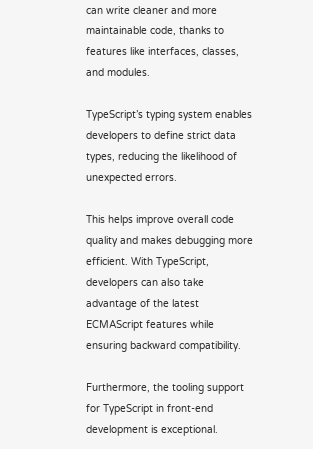can write cleaner and more maintainable code, thanks to features like interfaces, classes, and modules.

TypeScript’s typing system enables developers to define strict data types, reducing the likelihood of unexpected errors.

This helps improve overall code quality and makes debugging more efficient. With TypeScript, developers can also take advantage of the latest ECMAScript features while ensuring backward compatibility.

Furthermore, the tooling support for TypeScript in front-end development is exceptional.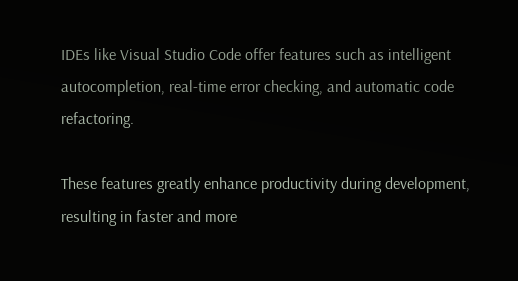IDEs like Visual Studio Code offer features such as intelligent autocompletion, real-time error checking, and automatic code refactoring.

These features greatly enhance productivity during development, resulting in faster and more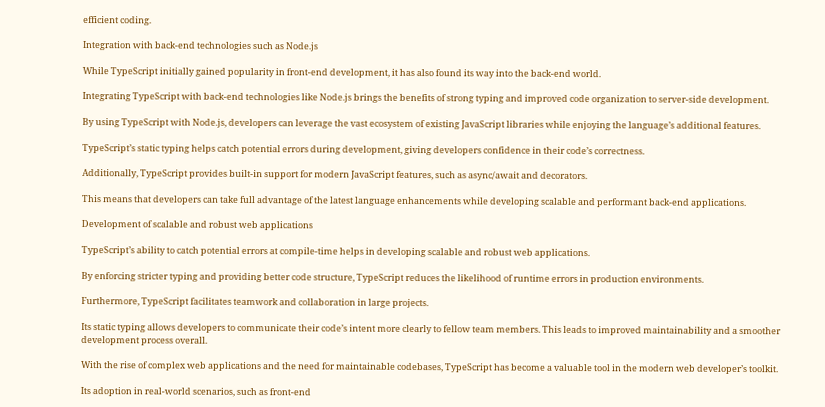efficient coding.

Integration with back-end technologies such as Node.js

While TypeScript initially gained popularity in front-end development, it has also found its way into the back-end world.

Integrating TypeScript with back-end technologies like Node.js brings the benefits of strong typing and improved code organization to server-side development.

By using TypeScript with Node.js, developers can leverage the vast ecosystem of existing JavaScript libraries while enjoying the language’s additional features.

TypeScript’s static typing helps catch potential errors during development, giving developers confidence in their code’s correctness.

Additionally, TypeScript provides built-in support for modern JavaScript features, such as async/await and decorators.

This means that developers can take full advantage of the latest language enhancements while developing scalable and performant back-end applications.

Development of scalable and robust web applications

TypeScript’s ability to catch potential errors at compile-time helps in developing scalable and robust web applications.

By enforcing stricter typing and providing better code structure, TypeScript reduces the likelihood of runtime errors in production environments.

Furthermore, TypeScript facilitates teamwork and collaboration in large projects.

Its static typing allows developers to communicate their code’s intent more clearly to fellow team members. This leads to improved maintainability and a smoother development process overall.

With the rise of complex web applications and the need for maintainable codebases, TypeScript has become a valuable tool in the modern web developer’s toolkit.

Its adoption in real-world scenarios, such as front-end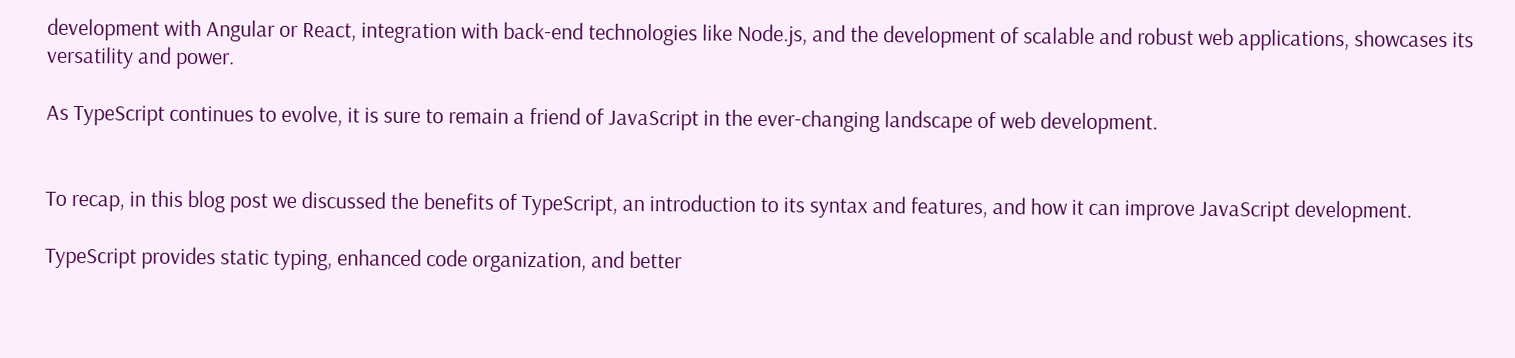development with Angular or React, integration with back-end technologies like Node.js, and the development of scalable and robust web applications, showcases its versatility and power.

As TypeScript continues to evolve, it is sure to remain a friend of JavaScript in the ever-changing landscape of web development.


To recap, in this blog post we discussed the benefits of TypeScript, an introduction to its syntax and features, and how it can improve JavaScript development.

TypeScript provides static typing, enhanced code organization, and better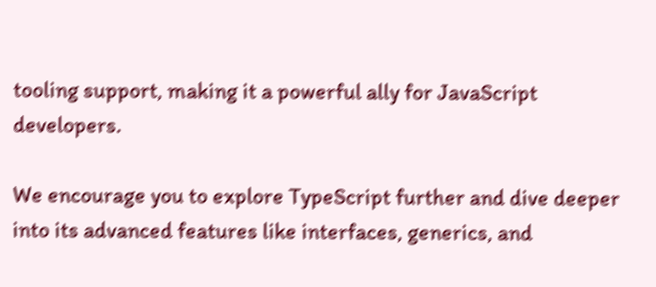tooling support, making it a powerful ally for JavaScript developers.

We encourage you to explore TypeScript further and dive deeper into its advanced features like interfaces, generics, and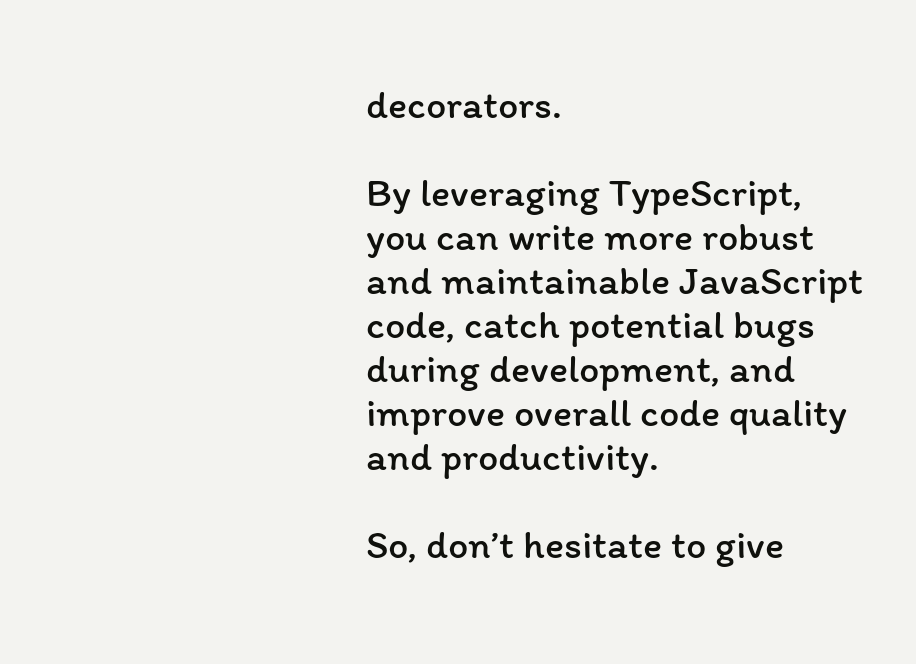decorators.

By leveraging TypeScript, you can write more robust and maintainable JavaScript code, catch potential bugs during development, and improve overall code quality and productivity.

So, don’t hesitate to give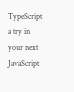TypeScript a try in your next JavaScript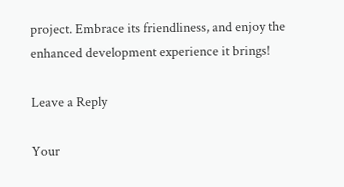project. Embrace its friendliness, and enjoy the enhanced development experience it brings!

Leave a Reply

Your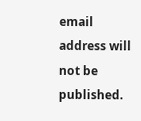email address will not be published.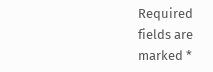Required fields are marked *